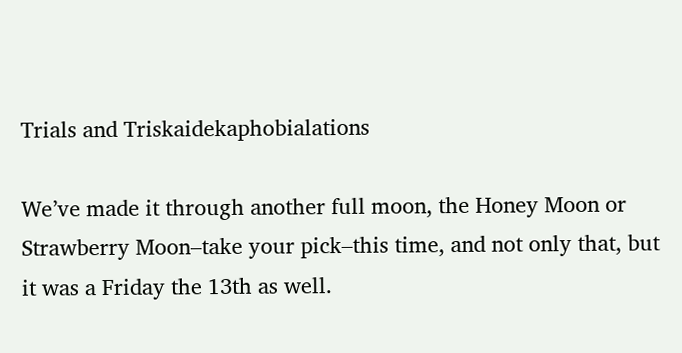Trials and Triskaidekaphobialations

We’ve made it through another full moon, the Honey Moon or Strawberry Moon–take your pick–this time, and not only that, but it was a Friday the 13th as well.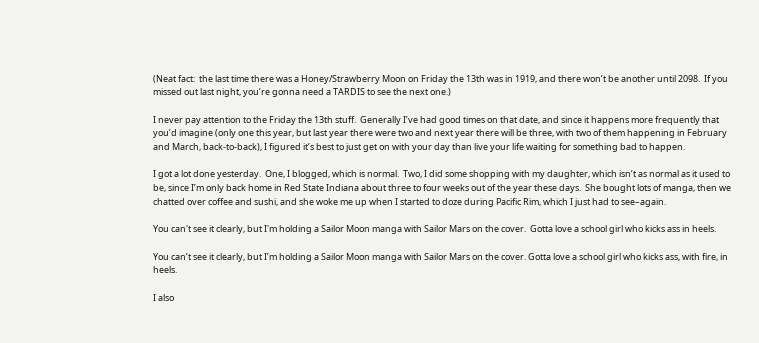(Neat fact:  the last time there was a Honey/Strawberry Moon on Friday the 13th was in 1919, and there won’t be another until 2098.  If you missed out last night, you’re gonna need a TARDIS to see the next one.)

I never pay attention to the Friday the 13th stuff.  Generally I’ve had good times on that date, and since it happens more frequently that you’d imagine (only one this year, but last year there were two and next year there will be three, with two of them happening in February and March, back-to-back), I figured it’s best to just get on with your day than live your life waiting for something bad to happen.

I got a lot done yesterday.  One, I blogged, which is normal.  Two, I did some shopping with my daughter, which isn’t as normal as it used to be, since I’m only back home in Red State Indiana about three to four weeks out of the year these days.  She bought lots of manga, then we chatted over coffee and sushi, and she woke me up when I started to doze during Pacific Rim, which I just had to see–again.

You can't see it clearly, but I'm holding a Sailor Moon manga with Sailor Mars on the cover.  Gotta love a school girl who kicks ass in heels.

You can’t see it clearly, but I’m holding a Sailor Moon manga with Sailor Mars on the cover. Gotta love a school girl who kicks ass, with fire, in heels.

I also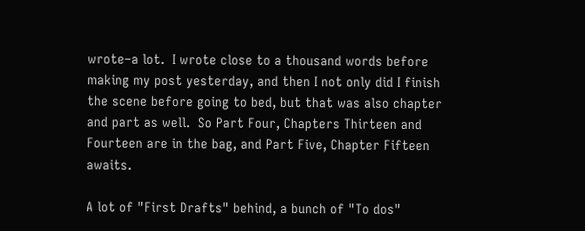wrote–a lot.  I wrote close to a thousand words before making my post yesterday, and then I not only did I finish the scene before going to bed, but that was also chapter and part as well.  So Part Four, Chapters Thirteen and Fourteen are in the bag, and Part Five, Chapter Fifteen awaits.

A lot of "First Drafts" behind, a bunch of "To dos"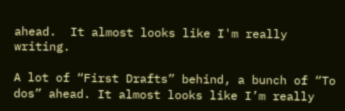ahead.  It almost looks like I'm really writing.

A lot of “First Drafts” behind, a bunch of “To dos” ahead. It almost looks like I’m really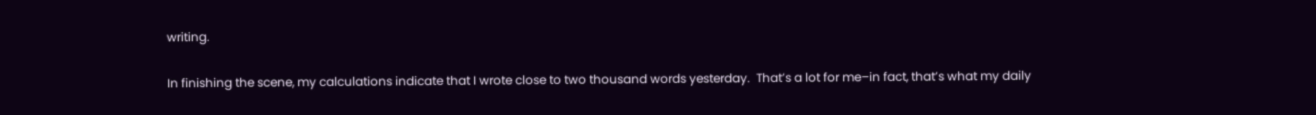writing.

In finishing the scene, my calculations indicate that I wrote close to two thousand words yesterday.  That’s a lot for me–in fact, that’s what my daily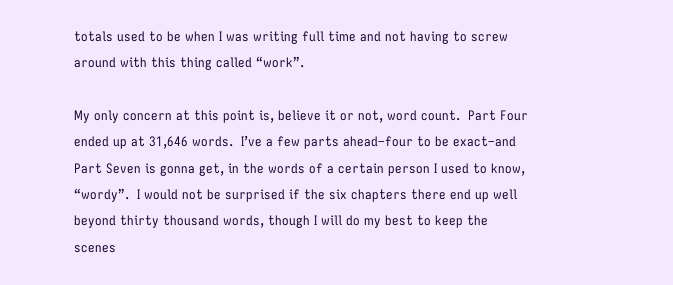totals used to be when I was writing full time and not having to screw around with this thing called “work”.

My only concern at this point is, believe it or not, word count.  Part Four ended up at 31,646 words.  I’ve a few parts ahead–four to be exact–and Part Seven is gonna get, in the words of a certain person I used to know, “wordy”.  I would not be surprised if the six chapters there end up well beyond thirty thousand words, though I will do my best to keep the scenes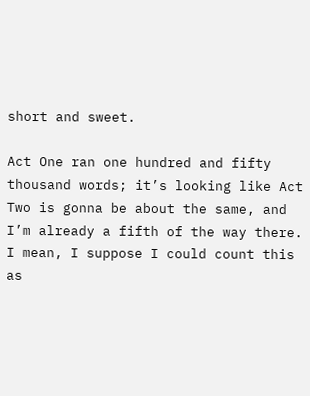short and sweet.

Act One ran one hundred and fifty thousand words; it’s looking like Act Two is gonna be about the same, and I’m already a fifth of the way there.  I mean, I suppose I could count this as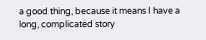a good thing, because it means I have a long, complicated story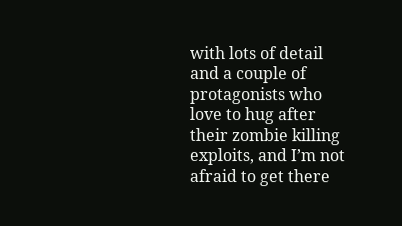with lots of detail and a couple of protagonists who love to hug after their zombie killing exploits, and I’m not afraid to get there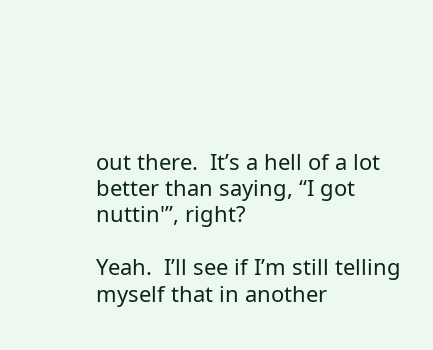out there.  It’s a hell of a lot better than saying, “I got nuttin'”, right?

Yeah.  I’ll see if I’m still telling myself that in another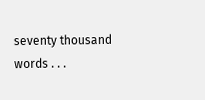seventy thousand words . . .